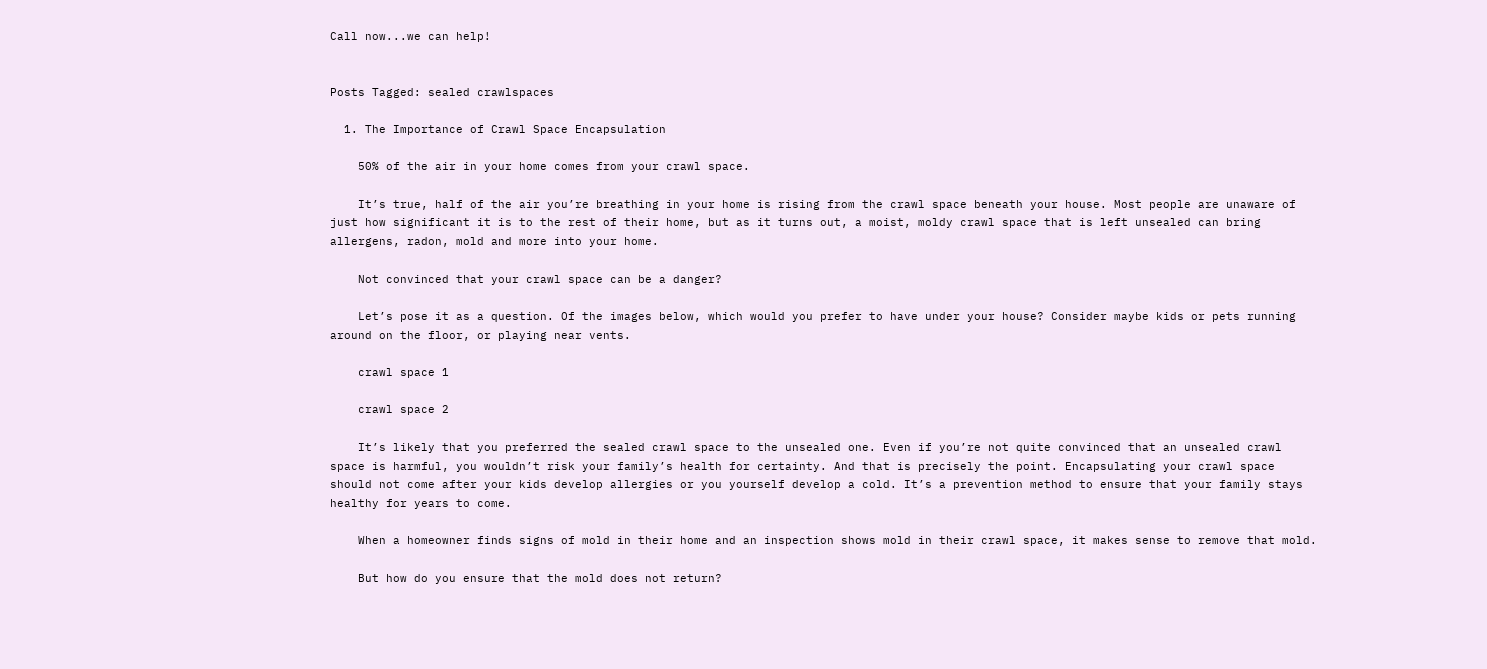Call now...we can help!


Posts Tagged: sealed crawlspaces

  1. The Importance of Crawl Space Encapsulation

    50% of the air in your home comes from your crawl space.

    It’s true, half of the air you’re breathing in your home is rising from the crawl space beneath your house. Most people are unaware of just how significant it is to the rest of their home, but as it turns out, a moist, moldy crawl space that is left unsealed can bring allergens, radon, mold and more into your home.

    Not convinced that your crawl space can be a danger?

    Let’s pose it as a question. Of the images below, which would you prefer to have under your house? Consider maybe kids or pets running around on the floor, or playing near vents.

    crawl space 1

    crawl space 2

    It’s likely that you preferred the sealed crawl space to the unsealed one. Even if you’re not quite convinced that an unsealed crawl space is harmful, you wouldn’t risk your family’s health for certainty. And that is precisely the point. Encapsulating your crawl space should not come after your kids develop allergies or you yourself develop a cold. It’s a prevention method to ensure that your family stays healthy for years to come.

    When a homeowner finds signs of mold in their home and an inspection shows mold in their crawl space, it makes sense to remove that mold.

    But how do you ensure that the mold does not return?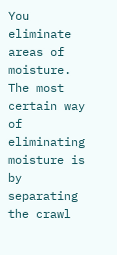You eliminate areas of moisture. The most certain way of eliminating moisture is by separating the crawl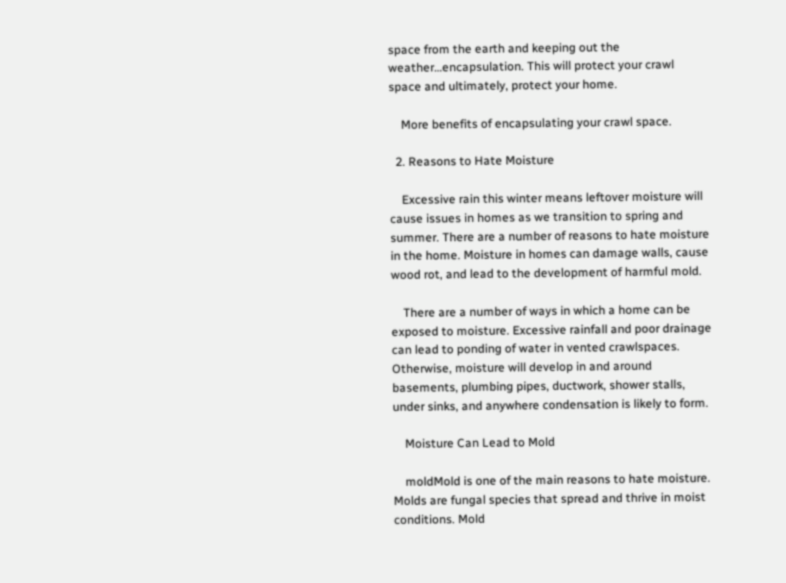space from the earth and keeping out the weather…encapsulation. This will protect your crawl space and ultimately, protect your home.

    More benefits of encapsulating your crawl space.

  2. Reasons to Hate Moisture

    Excessive rain this winter means leftover moisture will cause issues in homes as we transition to spring and summer. There are a number of reasons to hate moisture in the home. Moisture in homes can damage walls, cause wood rot, and lead to the development of harmful mold.

    There are a number of ways in which a home can be exposed to moisture. Excessive rainfall and poor drainage can lead to ponding of water in vented crawlspaces. Otherwise, moisture will develop in and around basements, plumbing pipes, ductwork, shower stalls, under sinks, and anywhere condensation is likely to form.

    Moisture Can Lead to Mold

    moldMold is one of the main reasons to hate moisture. Molds are fungal species that spread and thrive in moist conditions. Mold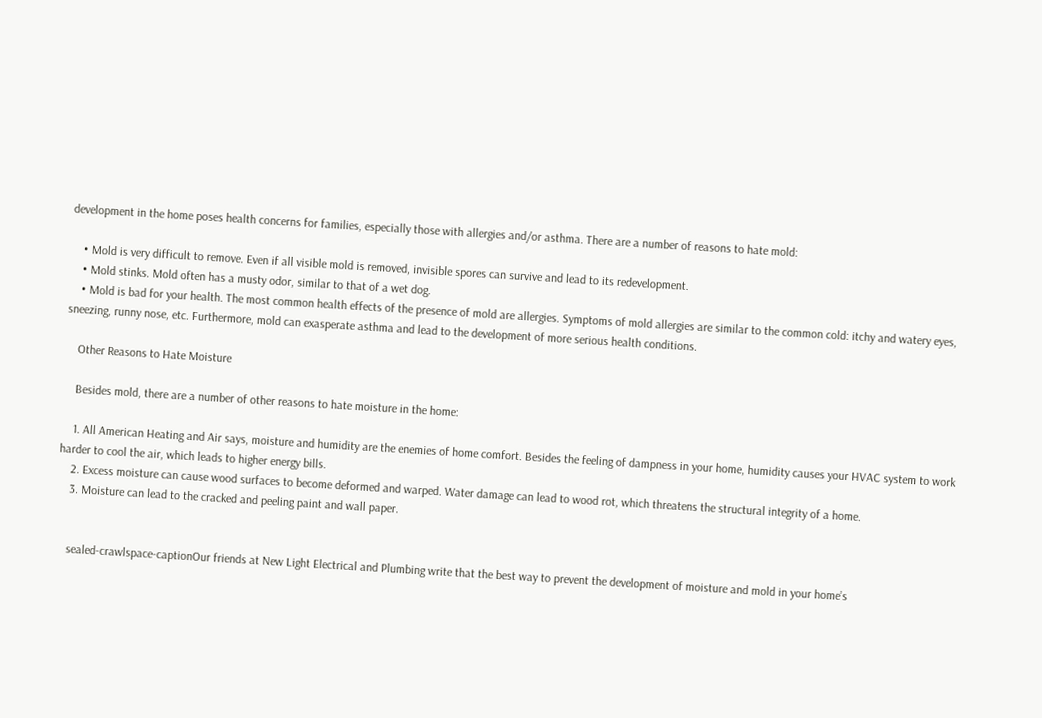development in the home poses health concerns for families, especially those with allergies and/or asthma. There are a number of reasons to hate mold:

    • Mold is very difficult to remove. Even if all visible mold is removed, invisible spores can survive and lead to its redevelopment.
    • Mold stinks. Mold often has a musty odor, similar to that of a wet dog.
    • Mold is bad for your health. The most common health effects of the presence of mold are allergies. Symptoms of mold allergies are similar to the common cold: itchy and watery eyes, sneezing, runny nose, etc. Furthermore, mold can exasperate asthma and lead to the development of more serious health conditions.

    Other Reasons to Hate Moisture

    Besides mold, there are a number of other reasons to hate moisture in the home:

    1. All American Heating and Air says, moisture and humidity are the enemies of home comfort. Besides the feeling of dampness in your home, humidity causes your HVAC system to work harder to cool the air, which leads to higher energy bills.
    2. Excess moisture can cause wood surfaces to become deformed and warped. Water damage can lead to wood rot, which threatens the structural integrity of a home.
    3. Moisture can lead to the cracked and peeling paint and wall paper.


    sealed-crawlspace-captionOur friends at New Light Electrical and Plumbing write that the best way to prevent the development of moisture and mold in your home’s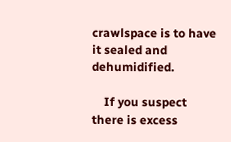crawlspace is to have it sealed and dehumidified.

    If you suspect there is excess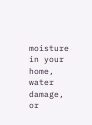moisture in your home, water damage, or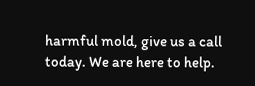harmful mold, give us a call today. We are here to help.